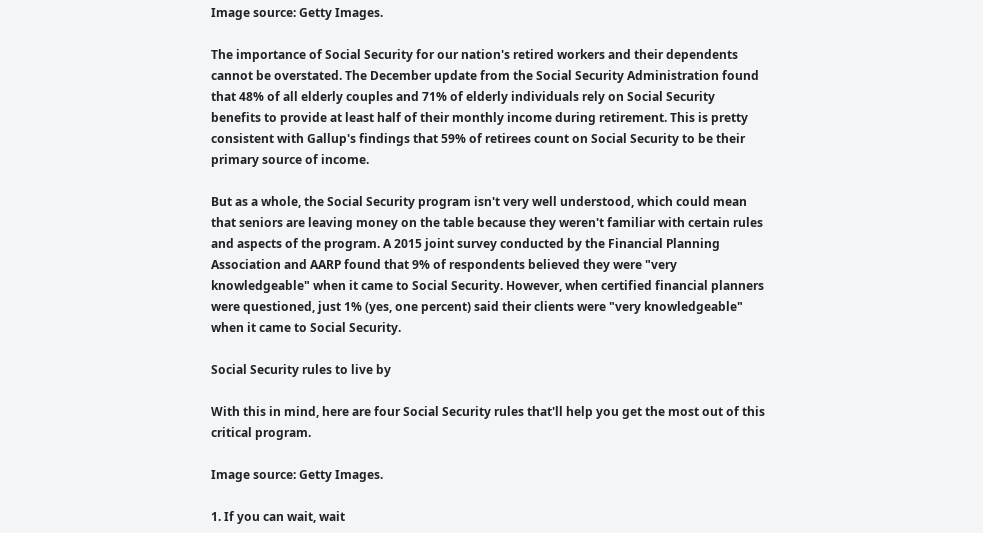Image source: Getty Images.

The importance of Social Security for our nation's retired workers and their dependents cannot be overstated. The December update from the Social Security Administration found that 48% of all elderly couples and 71% of elderly individuals rely on Social Security benefits to provide at least half of their monthly income during retirement. This is pretty consistent with Gallup's findings that 59% of retirees count on Social Security to be their primary source of income.

But as a whole, the Social Security program isn't very well understood, which could mean that seniors are leaving money on the table because they weren't familiar with certain rules and aspects of the program. A 2015 joint survey conducted by the Financial Planning Association and AARP found that 9% of respondents believed they were "very knowledgeable" when it came to Social Security. However, when certified financial planners were questioned, just 1% (yes, one percent) said their clients were "very knowledgeable" when it came to Social Security.

Social Security rules to live by

With this in mind, here are four Social Security rules that'll help you get the most out of this critical program.

Image source: Getty Images.

1. If you can wait, wait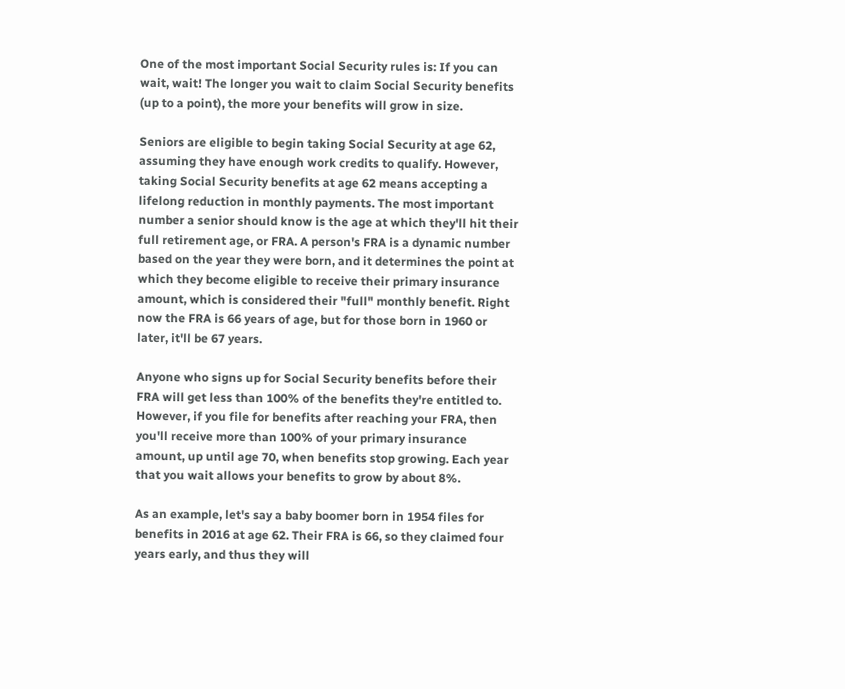One of the most important Social Security rules is: If you can wait, wait! The longer you wait to claim Social Security benefits (up to a point), the more your benefits will grow in size.

Seniors are eligible to begin taking Social Security at age 62, assuming they have enough work credits to qualify. However, taking Social Security benefits at age 62 means accepting a lifelong reduction in monthly payments. The most important number a senior should know is the age at which they'll hit their full retirement age, or FRA. A person's FRA is a dynamic number based on the year they were born, and it determines the point at which they become eligible to receive their primary insurance amount, which is considered their "full" monthly benefit. Right now the FRA is 66 years of age, but for those born in 1960 or later, it'll be 67 years.

Anyone who signs up for Social Security benefits before their FRA will get less than 100% of the benefits they're entitled to. However, if you file for benefits after reaching your FRA, then you'll receive more than 100% of your primary insurance amount, up until age 70, when benefits stop growing. Each year that you wait allows your benefits to grow by about 8%.

As an example, let's say a baby boomer born in 1954 files for benefits in 2016 at age 62. Their FRA is 66, so they claimed four years early, and thus they will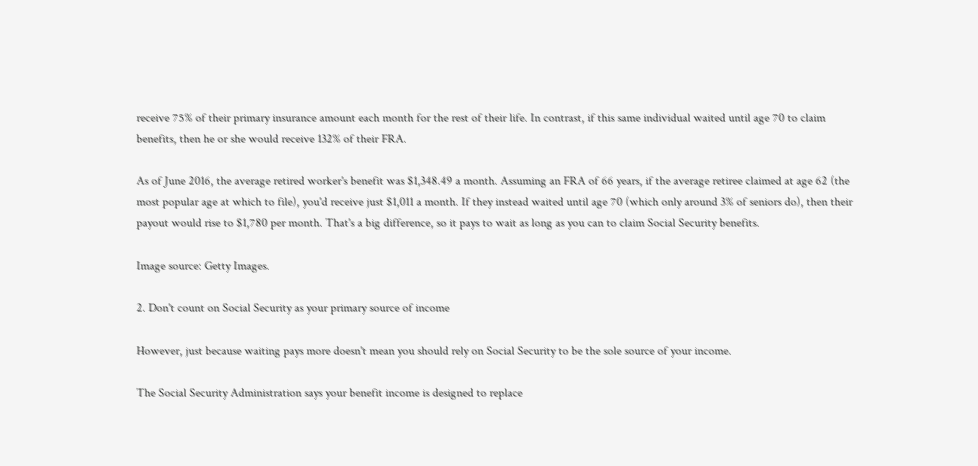receive 75% of their primary insurance amount each month for the rest of their life. In contrast, if this same individual waited until age 70 to claim benefits, then he or she would receive 132% of their FRA.

As of June 2016, the average retired worker's benefit was $1,348.49 a month. Assuming an FRA of 66 years, if the average retiree claimed at age 62 (the most popular age at which to file), you'd receive just $1,011 a month. If they instead waited until age 70 (which only around 3% of seniors do), then their payout would rise to $1,780 per month. That's a big difference, so it pays to wait as long as you can to claim Social Security benefits.

Image source: Getty Images.

2. Don't count on Social Security as your primary source of income

However, just because waiting pays more doesn't mean you should rely on Social Security to be the sole source of your income.

The Social Security Administration says your benefit income is designed to replace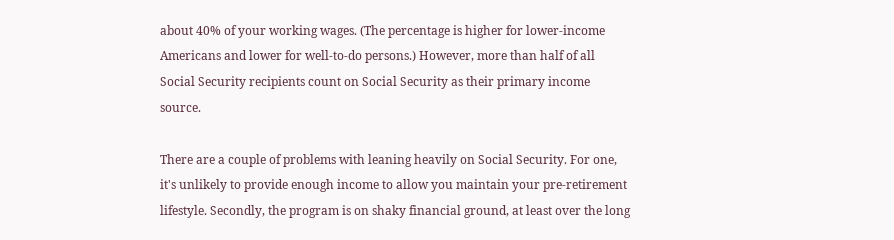about 40% of your working wages. (The percentage is higher for lower-income Americans and lower for well-to-do persons.) However, more than half of all Social Security recipients count on Social Security as their primary income source.

There are a couple of problems with leaning heavily on Social Security. For one, it's unlikely to provide enough income to allow you maintain your pre-retirement lifestyle. Secondly, the program is on shaky financial ground, at least over the long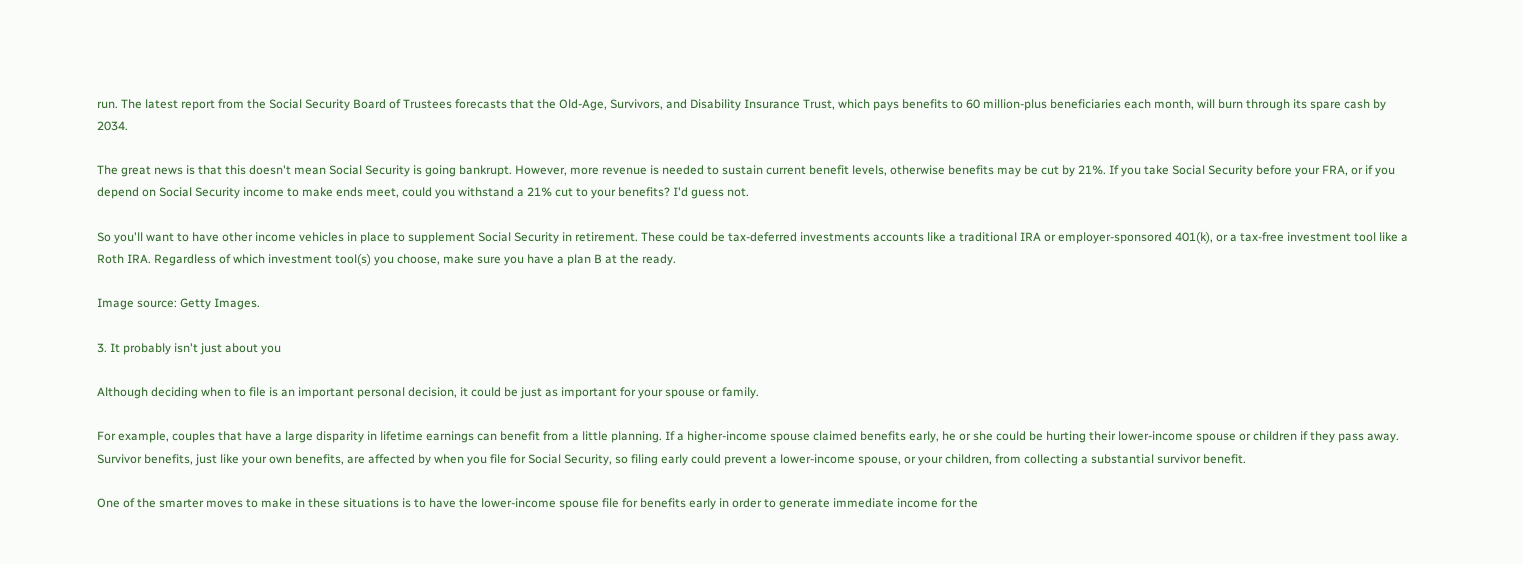run. The latest report from the Social Security Board of Trustees forecasts that the Old-Age, Survivors, and Disability Insurance Trust, which pays benefits to 60 million-plus beneficiaries each month, will burn through its spare cash by 2034.

The great news is that this doesn't mean Social Security is going bankrupt. However, more revenue is needed to sustain current benefit levels, otherwise benefits may be cut by 21%. If you take Social Security before your FRA, or if you depend on Social Security income to make ends meet, could you withstand a 21% cut to your benefits? I'd guess not.

So you'll want to have other income vehicles in place to supplement Social Security in retirement. These could be tax-deferred investments accounts like a traditional IRA or employer-sponsored 401(k), or a tax-free investment tool like a Roth IRA. Regardless of which investment tool(s) you choose, make sure you have a plan B at the ready.

Image source: Getty Images.

3. It probably isn't just about you

Although deciding when to file is an important personal decision, it could be just as important for your spouse or family.

For example, couples that have a large disparity in lifetime earnings can benefit from a little planning. If a higher-income spouse claimed benefits early, he or she could be hurting their lower-income spouse or children if they pass away. Survivor benefits, just like your own benefits, are affected by when you file for Social Security, so filing early could prevent a lower-income spouse, or your children, from collecting a substantial survivor benefit.

One of the smarter moves to make in these situations is to have the lower-income spouse file for benefits early in order to generate immediate income for the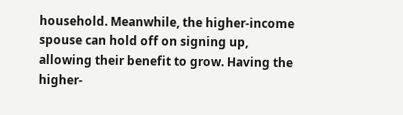household. Meanwhile, the higher-income spouse can hold off on signing up, allowing their benefit to grow. Having the higher-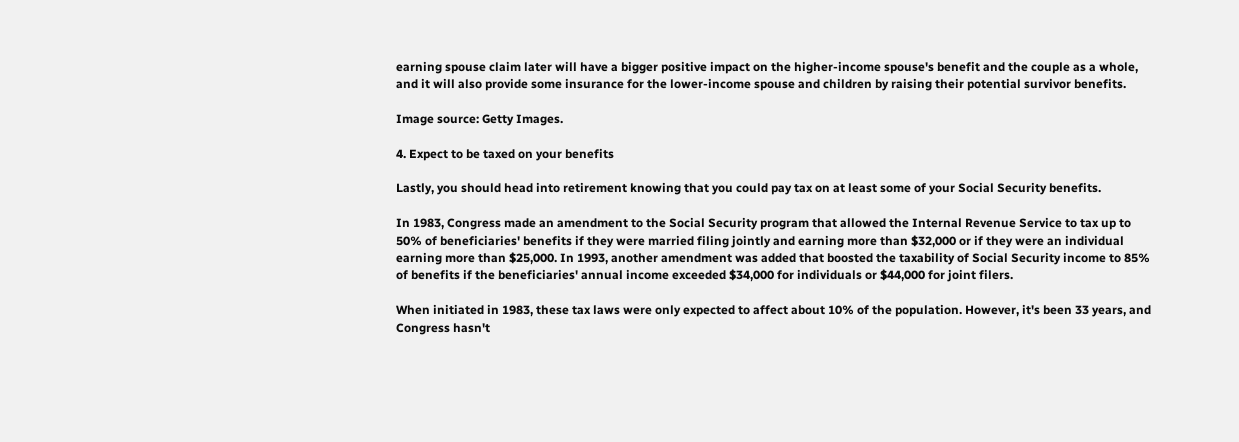earning spouse claim later will have a bigger positive impact on the higher-income spouse's benefit and the couple as a whole, and it will also provide some insurance for the lower-income spouse and children by raising their potential survivor benefits.

Image source: Getty Images.

4. Expect to be taxed on your benefits

Lastly, you should head into retirement knowing that you could pay tax on at least some of your Social Security benefits.

In 1983, Congress made an amendment to the Social Security program that allowed the Internal Revenue Service to tax up to 50% of beneficiaries' benefits if they were married filing jointly and earning more than $32,000 or if they were an individual earning more than $25,000. In 1993, another amendment was added that boosted the taxability of Social Security income to 85% of benefits if the beneficiaries' annual income exceeded $34,000 for individuals or $44,000 for joint filers.

When initiated in 1983, these tax laws were only expected to affect about 10% of the population. However, it's been 33 years, and Congress hasn't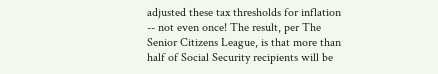adjusted these tax thresholds for inflation -- not even once! The result, per The Senior Citizens League, is that more than half of Social Security recipients will be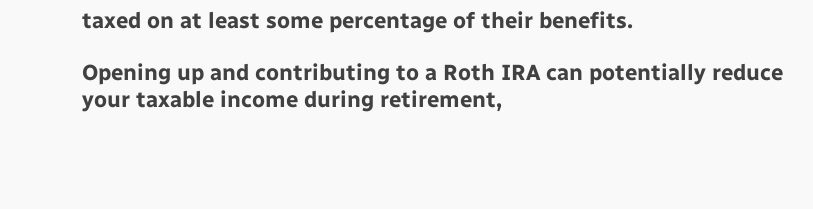taxed on at least some percentage of their benefits.

Opening up and contributing to a Roth IRA can potentially reduce your taxable income during retirement,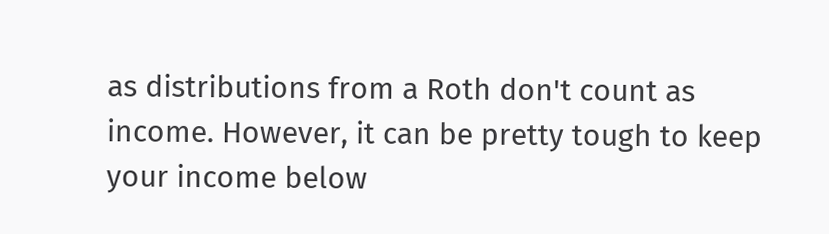as distributions from a Roth don't count as income. However, it can be pretty tough to keep your income below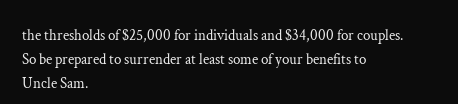the thresholds of $25,000 for individuals and $34,000 for couples. So be prepared to surrender at least some of your benefits to Uncle Sam.